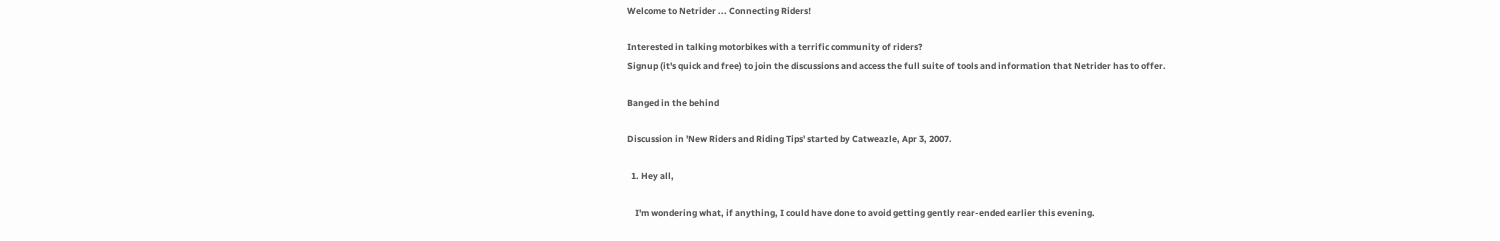Welcome to Netrider ... Connecting Riders!

Interested in talking motorbikes with a terrific community of riders?
Signup (it's quick and free) to join the discussions and access the full suite of tools and information that Netrider has to offer.

Banged in the behind

Discussion in 'New Riders and Riding Tips' started by Catweazle, Apr 3, 2007.

  1. Hey all,

    I'm wondering what, if anything, I could have done to avoid getting gently rear-ended earlier this evening.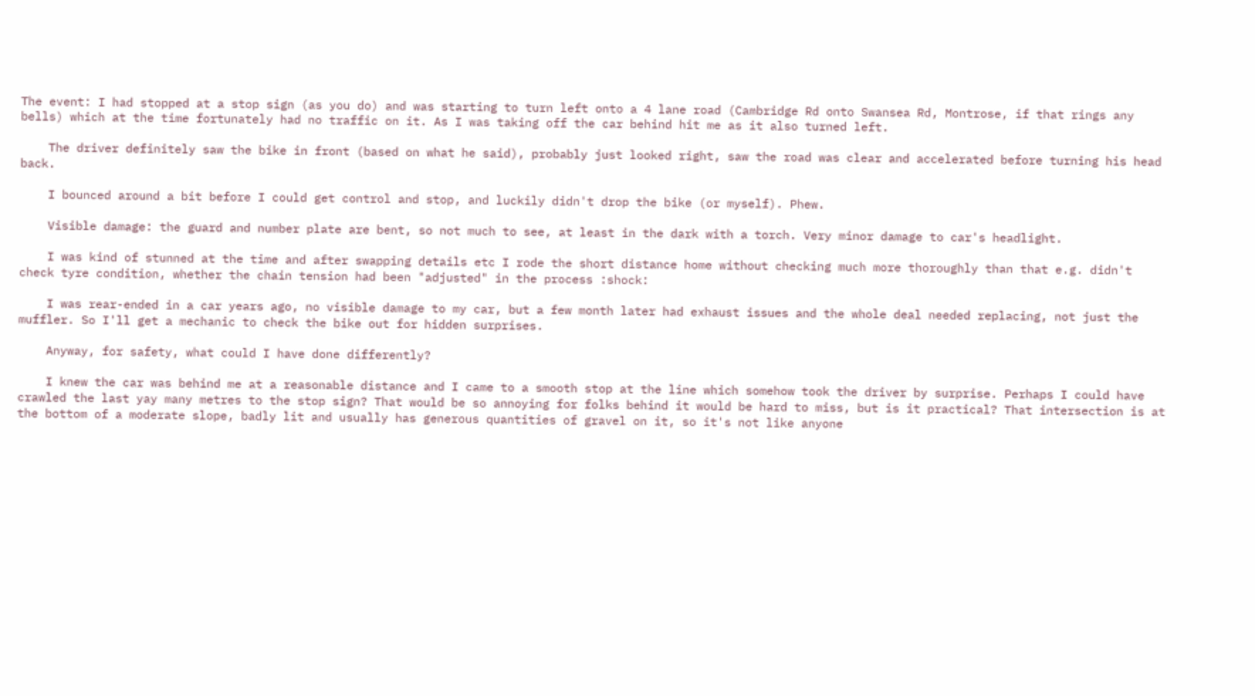The event: I had stopped at a stop sign (as you do) and was starting to turn left onto a 4 lane road (Cambridge Rd onto Swansea Rd, Montrose, if that rings any bells) which at the time fortunately had no traffic on it. As I was taking off the car behind hit me as it also turned left.

    The driver definitely saw the bike in front (based on what he said), probably just looked right, saw the road was clear and accelerated before turning his head back.

    I bounced around a bit before I could get control and stop, and luckily didn't drop the bike (or myself). Phew.

    Visible damage: the guard and number plate are bent, so not much to see, at least in the dark with a torch. Very minor damage to car's headlight.

    I was kind of stunned at the time and after swapping details etc I rode the short distance home without checking much more thoroughly than that e.g. didn't check tyre condition, whether the chain tension had been "adjusted" in the process :shock:

    I was rear-ended in a car years ago, no visible damage to my car, but a few month later had exhaust issues and the whole deal needed replacing, not just the muffler. So I'll get a mechanic to check the bike out for hidden surprises.

    Anyway, for safety, what could I have done differently?

    I knew the car was behind me at a reasonable distance and I came to a smooth stop at the line which somehow took the driver by surprise. Perhaps I could have crawled the last yay many metres to the stop sign? That would be so annoying for folks behind it would be hard to miss, but is it practical? That intersection is at the bottom of a moderate slope, badly lit and usually has generous quantities of gravel on it, so it's not like anyone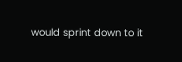would sprint down to it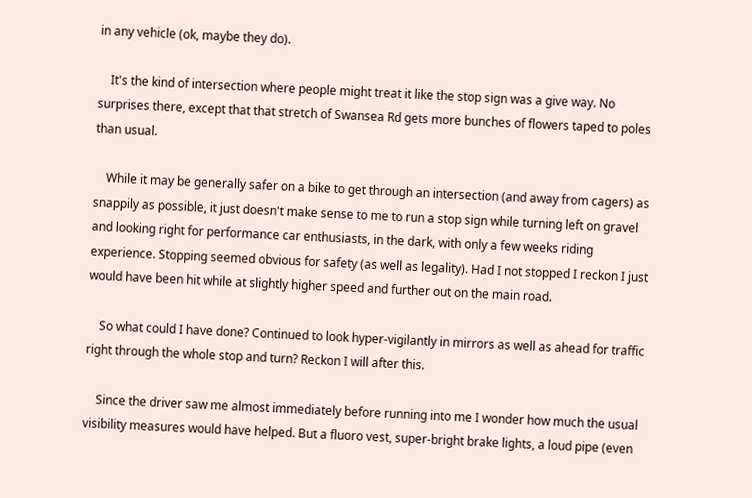in any vehicle (ok, maybe they do).

    It's the kind of intersection where people might treat it like the stop sign was a give way. No surprises there, except that that stretch of Swansea Rd gets more bunches of flowers taped to poles than usual.

    While it may be generally safer on a bike to get through an intersection (and away from cagers) as snappily as possible, it just doesn't make sense to me to run a stop sign while turning left on gravel and looking right for performance car enthusiasts, in the dark, with only a few weeks riding experience. Stopping seemed obvious for safety (as well as legality). Had I not stopped I reckon I just would have been hit while at slightly higher speed and further out on the main road.

    So what could I have done? Continued to look hyper-vigilantly in mirrors as well as ahead for traffic right through the whole stop and turn? Reckon I will after this.

    Since the driver saw me almost immediately before running into me I wonder how much the usual visibility measures would have helped. But a fluoro vest, super-bright brake lights, a loud pipe (even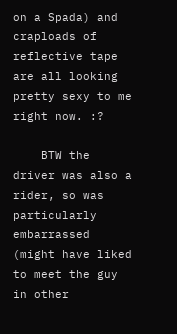on a Spada) and craploads of reflective tape are all looking pretty sexy to me right now. :?

    BTW the driver was also a rider, so was particularly embarrassed (might have liked to meet the guy in other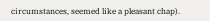circumstances, seemed like a pleasant chap).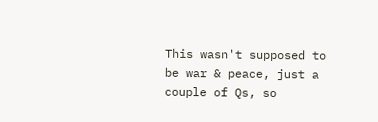This wasn't supposed to be war & peace, just a couple of Qs, so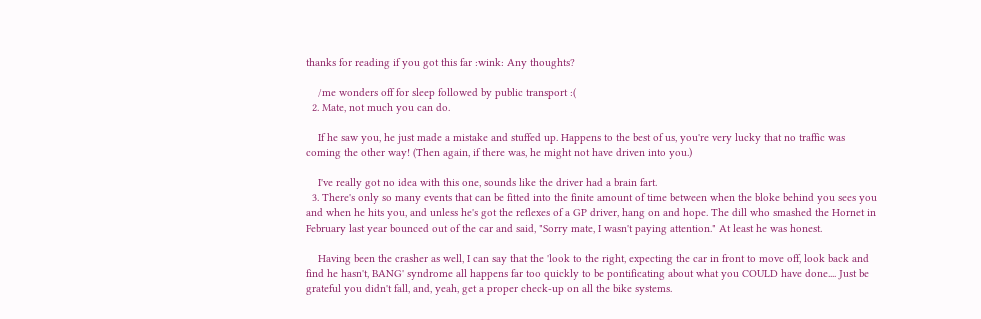thanks for reading if you got this far :wink: Any thoughts?

    /me wonders off for sleep followed by public transport :(
  2. Mate, not much you can do.

    If he saw you, he just made a mistake and stuffed up. Happens to the best of us, you're very lucky that no traffic was coming the other way! (Then again, if there was, he might not have driven into you.)

    I've really got no idea with this one, sounds like the driver had a brain fart.
  3. There's only so many events that can be fitted into the finite amount of time between when the bloke behind you sees you and when he hits you, and unless he's got the reflexes of a GP driver, hang on and hope. The dill who smashed the Hornet in February last year bounced out of the car and said, "Sorry mate, I wasn't paying attention." At least he was honest.

    Having been the crasher as well, I can say that the 'look to the right, expecting the car in front to move off, look back and find he hasn't, BANG' syndrome all happens far too quickly to be pontificating about what you COULD have done.... Just be grateful you didn't fall, and, yeah, get a proper check-up on all the bike systems.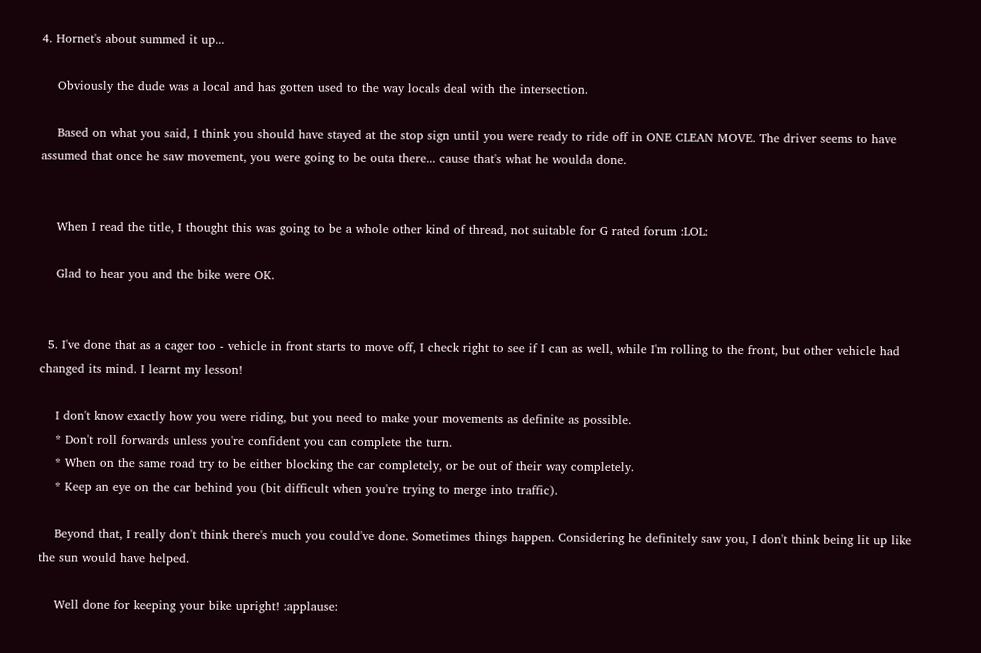4. Hornet's about summed it up...

    Obviously the dude was a local and has gotten used to the way locals deal with the intersection.

    Based on what you said, I think you should have stayed at the stop sign until you were ready to ride off in ONE CLEAN MOVE. The driver seems to have assumed that once he saw movement, you were going to be outa there... cause that's what he woulda done.


    When I read the title, I thought this was going to be a whole other kind of thread, not suitable for G rated forum :LOL:

    Glad to hear you and the bike were OK.


  5. I've done that as a cager too - vehicle in front starts to move off, I check right to see if I can as well, while I'm rolling to the front, but other vehicle had changed its mind. I learnt my lesson!

    I don't know exactly how you were riding, but you need to make your movements as definite as possible.
    * Don't roll forwards unless you're confident you can complete the turn.
    * When on the same road try to be either blocking the car completely, or be out of their way completely.
    * Keep an eye on the car behind you (bit difficult when you're trying to merge into traffic).

    Beyond that, I really don't think there's much you could've done. Sometimes things happen. Considering he definitely saw you, I don't think being lit up like the sun would have helped.

    Well done for keeping your bike upright! :applause: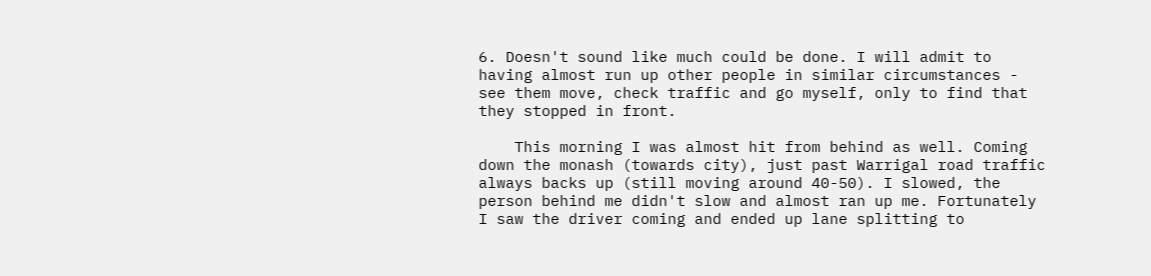6. Doesn't sound like much could be done. I will admit to having almost run up other people in similar circumstances - see them move, check traffic and go myself, only to find that they stopped in front.

    This morning I was almost hit from behind as well. Coming down the monash (towards city), just past Warrigal road traffic always backs up (still moving around 40-50). I slowed, the person behind me didn't slow and almost ran up me. Fortunately I saw the driver coming and ended up lane splitting to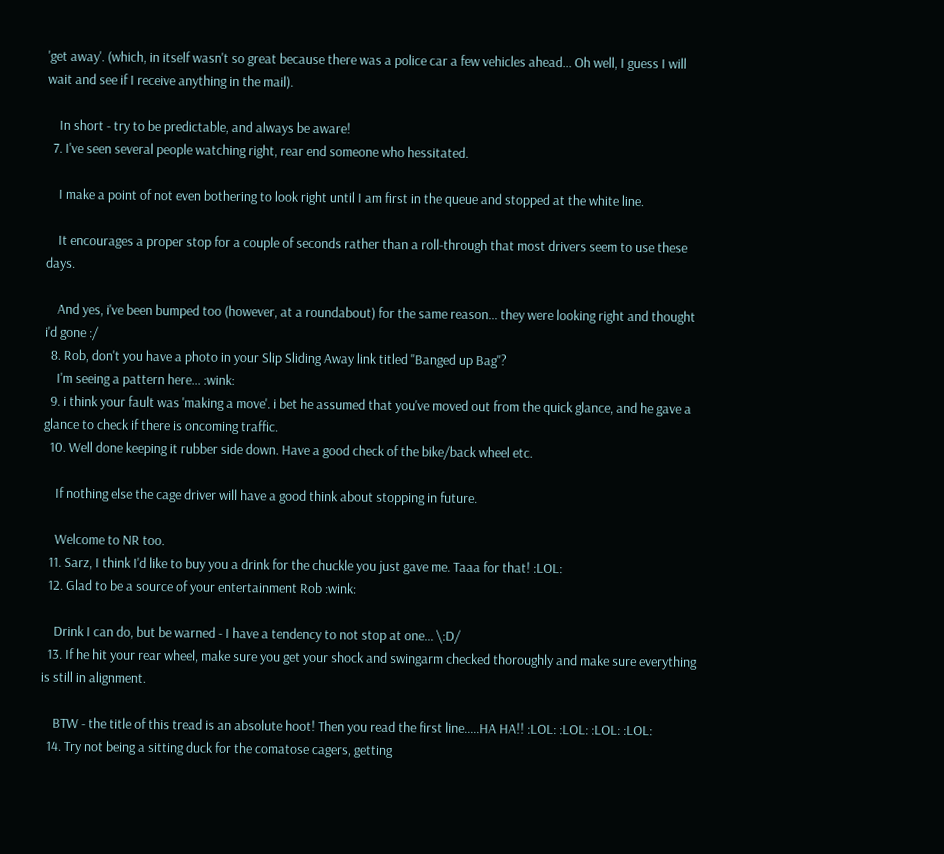'get away'. (which, in itself wasn't so great because there was a police car a few vehicles ahead... Oh well, I guess I will wait and see if I receive anything in the mail).

    In short - try to be predictable, and always be aware!
  7. I've seen several people watching right, rear end someone who hessitated.

    I make a point of not even bothering to look right until I am first in the queue and stopped at the white line.

    It encourages a proper stop for a couple of seconds rather than a roll-through that most drivers seem to use these days.

    And yes, i've been bumped too (however, at a roundabout) for the same reason... they were looking right and thought i'd gone :/
  8. Rob, don't you have a photo in your Slip Sliding Away link titled "Banged up Bag"?
    I'm seeing a pattern here... :wink:
  9. i think your fault was 'making a move'. i bet he assumed that you've moved out from the quick glance, and he gave a glance to check if there is oncoming traffic.
  10. Well done keeping it rubber side down. Have a good check of the bike/back wheel etc.

    If nothing else the cage driver will have a good think about stopping in future.

    Welcome to NR too.
  11. Sarz, I think I'd like to buy you a drink for the chuckle you just gave me. Taaa for that! :LOL:
  12. Glad to be a source of your entertainment Rob :wink:

    Drink I can do, but be warned - I have a tendency to not stop at one... \:D/
  13. If he hit your rear wheel, make sure you get your shock and swingarm checked thoroughly and make sure everything is still in alignment.

    BTW - the title of this tread is an absolute hoot! Then you read the first line.....HA HA!! :LOL: :LOL: :LOL: :LOL:
  14. Try not being a sitting duck for the comatose cagers, getting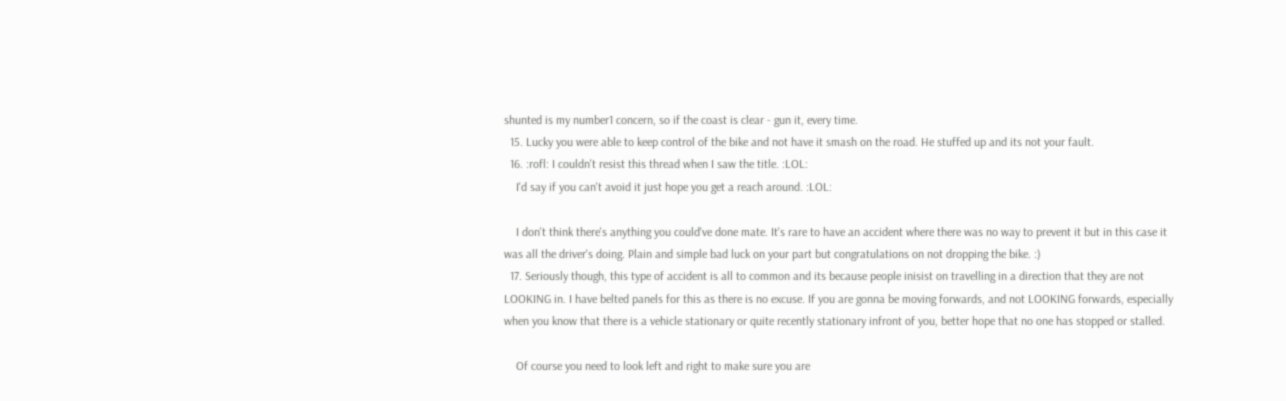shunted is my number1 concern, so if the coast is clear - gun it, every time.
  15. Lucky you were able to keep control of the bike and not have it smash on the road. He stuffed up and its not your fault.
  16. :rofl: I couldn't resist this thread when I saw the title. :LOL:
    I'd say if you can't avoid it just hope you get a reach around. :LOL:

    I don't think there's anything you could've done mate. It's rare to have an accident where there was no way to prevent it but in this case it was all the driver's doing. Plain and simple bad luck on your part but congratulations on not dropping the bike. :)
  17. Seriously though, this type of accident is all to common and its because people inisist on travelling in a direction that they are not LOOKING in. I have belted panels for this as there is no excuse. If you are gonna be moving forwards, and not LOOKING forwards, especially when you know that there is a vehicle stationary or quite recently stationary infront of you, better hope that no one has stopped or stalled.

    Of course you need to look left and right to make sure you are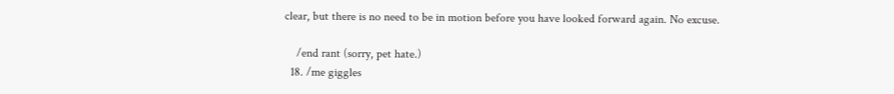clear, but there is no need to be in motion before you have looked forward again. No excuse.

    /end rant (sorry, pet hate.)
  18. /me giggles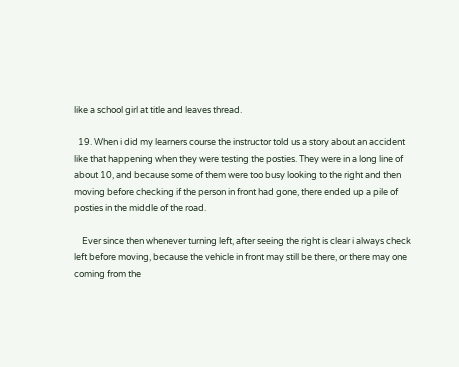like a school girl at title and leaves thread.

  19. When i did my learners course the instructor told us a story about an accident like that happening when they were testing the posties. They were in a long line of about 10, and because some of them were too busy looking to the right and then moving before checking if the person in front had gone, there ended up a pile of posties in the middle of the road.

    Ever since then whenever turning left, after seeing the right is clear i always check left before moving, because the vehicle in front may still be there, or there may one coming from the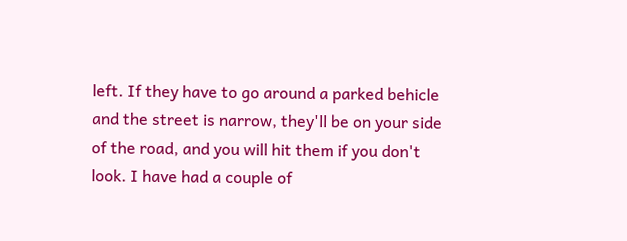left. If they have to go around a parked behicle and the street is narrow, they'll be on your side of the road, and you will hit them if you don't look. I have had a couple of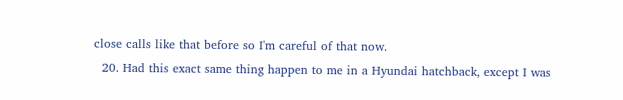close calls like that before so I'm careful of that now.
  20. Had this exact same thing happen to me in a Hyundai hatchback, except I was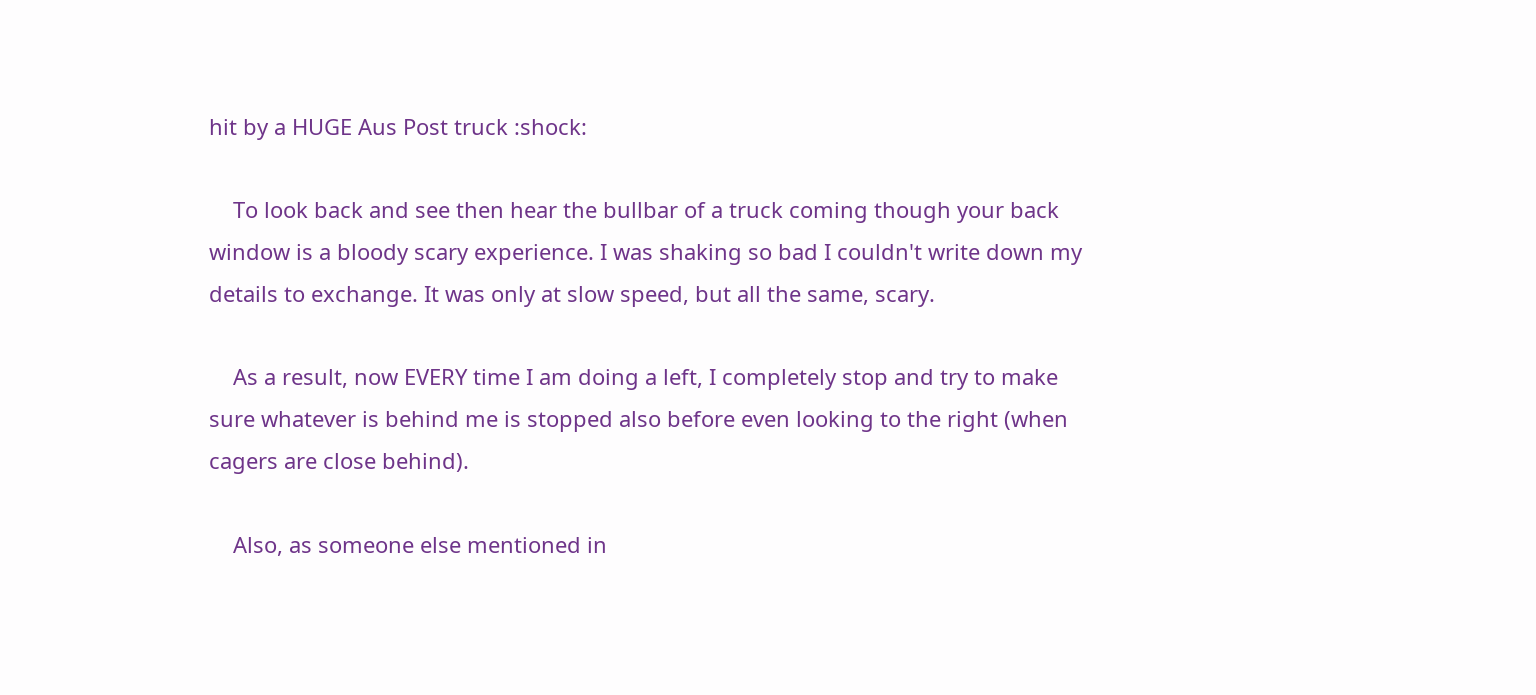hit by a HUGE Aus Post truck :shock:

    To look back and see then hear the bullbar of a truck coming though your back window is a bloody scary experience. I was shaking so bad I couldn't write down my details to exchange. It was only at slow speed, but all the same, scary.

    As a result, now EVERY time I am doing a left, I completely stop and try to make sure whatever is behind me is stopped also before even looking to the right (when cagers are close behind).

    Also, as someone else mentioned in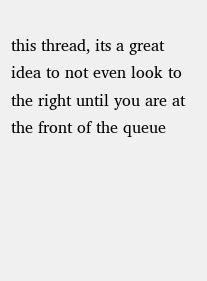this thread, its a great idea to not even look to the right until you are at the front of the queue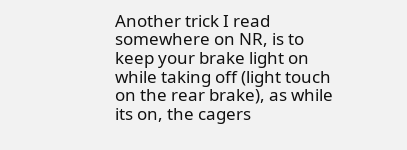Another trick I read somewhere on NR, is to keep your brake light on while taking off (light touch on the rear brake), as while its on, the cagers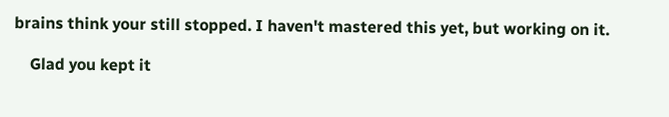brains think your still stopped. I haven't mastered this yet, but working on it.

    Glad you kept it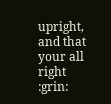upright, and that your all right :grin: